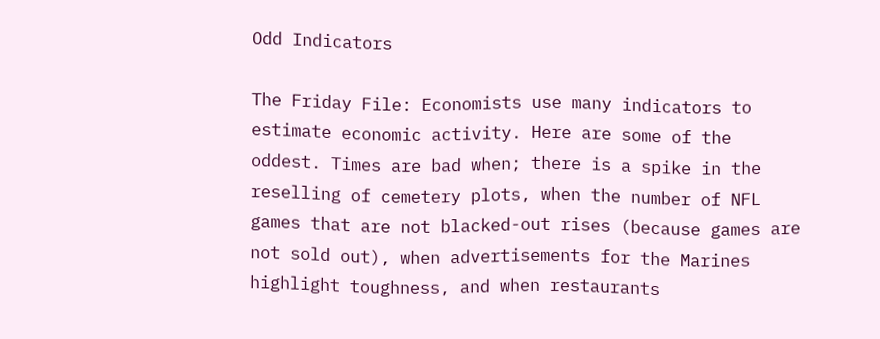Odd Indicators

The Friday File: Economists use many indicators to estimate economic activity. Here are some of the oddest. Times are bad when; there is a spike in the reselling of cemetery plots, when the number of NFL games that are not blacked-out rises (because games are not sold out), when advertisements for the Marines highlight toughness, and when restaurants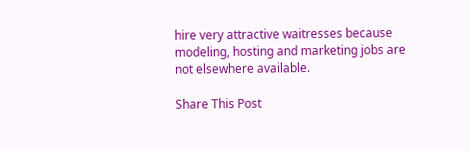hire very attractive waitresses because modeling, hosting and marketing jobs are not elsewhere available.

Share This Post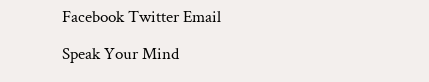Facebook Twitter Email

Speak Your Mind